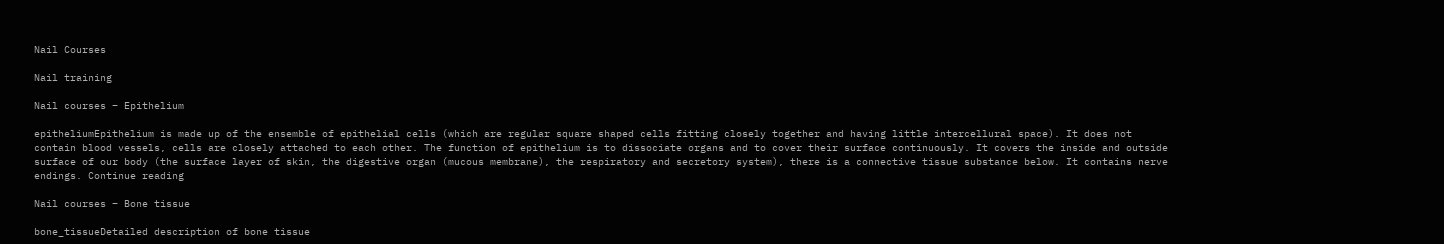Nail Courses

Nail training

Nail courses – Epithelium

epitheliumEpithelium is made up of the ensemble of epithelial cells (which are regular square shaped cells fitting closely together and having little intercellural space). It does not contain blood vessels, cells are closely attached to each other. The function of epithelium is to dissociate organs and to cover their surface continuously. It covers the inside and outside surface of our body (the surface layer of skin, the digestive organ (mucous membrane), the respiratory and secretory system), there is a connective tissue substance below. It contains nerve endings. Continue reading

Nail courses – Bone tissue

bone_tissueDetailed description of bone tissue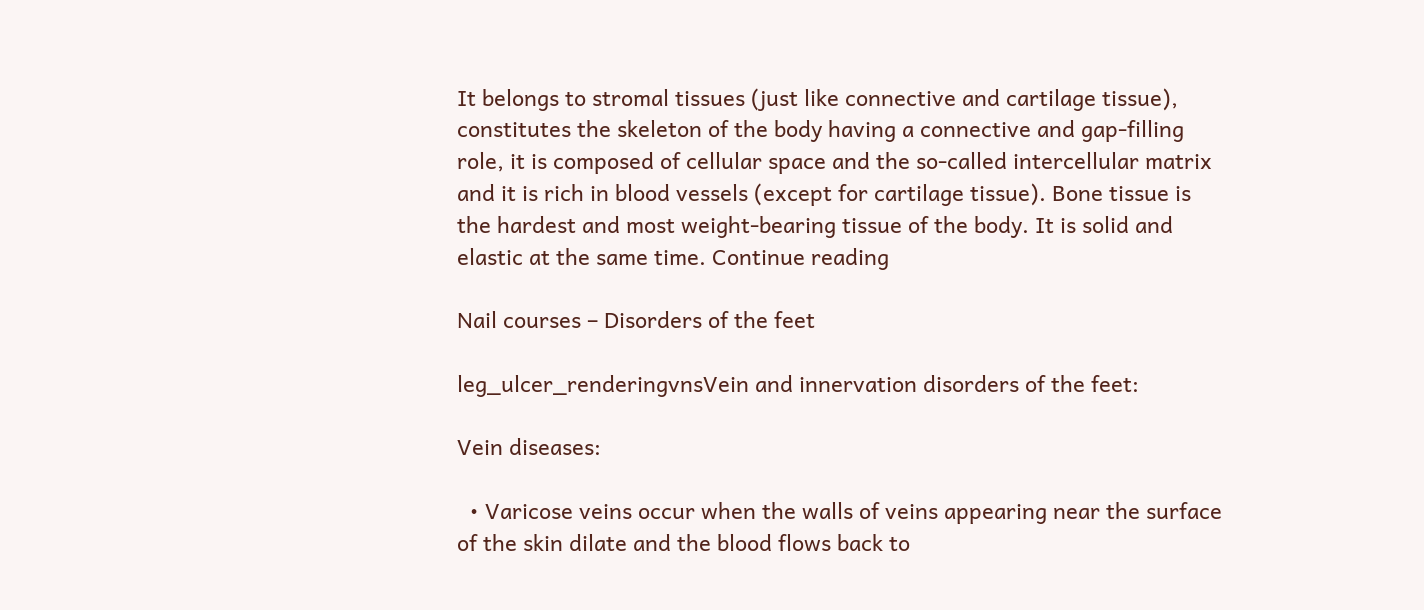It belongs to stromal tissues (just like connective and cartilage tissue), constitutes the skeleton of the body having a connective and gap-filling role, it is composed of cellular space and the so-called intercellular matrix and it is rich in blood vessels (except for cartilage tissue). Bone tissue is the hardest and most weight-bearing tissue of the body. It is solid and elastic at the same time. Continue reading

Nail courses – Disorders of the feet

leg_ulcer_renderingvnsVein and innervation disorders of the feet:

Vein diseases:

  • Varicose veins occur when the walls of veins appearing near the surface of the skin dilate and the blood flows back to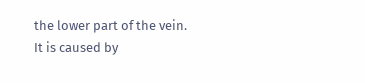the lower part of the vein. It is caused by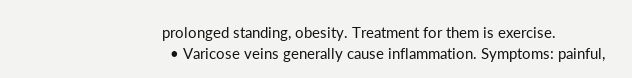prolonged standing, obesity. Treatment for them is exercise.
  • Varicose veins generally cause inflammation. Symptoms: painful,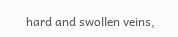hard and swollen veins,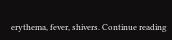erythema, fever, shivers. Continue reading